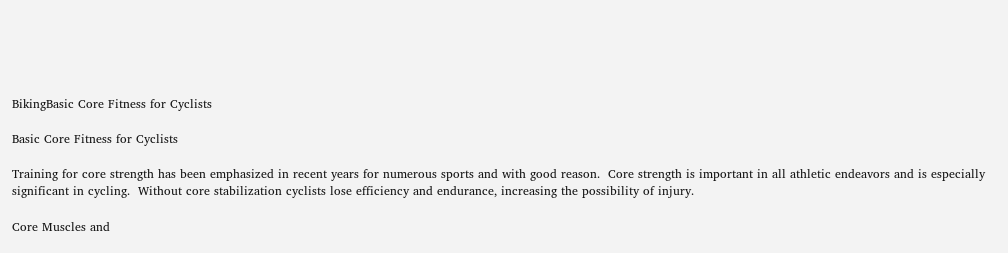BikingBasic Core Fitness for Cyclists

Basic Core Fitness for Cyclists

Training for core strength has been emphasized in recent years for numerous sports and with good reason.  Core strength is important in all athletic endeavors and is especially significant in cycling.  Without core stabilization cyclists lose efficiency and endurance, increasing the possibility of injury.

Core Muscles and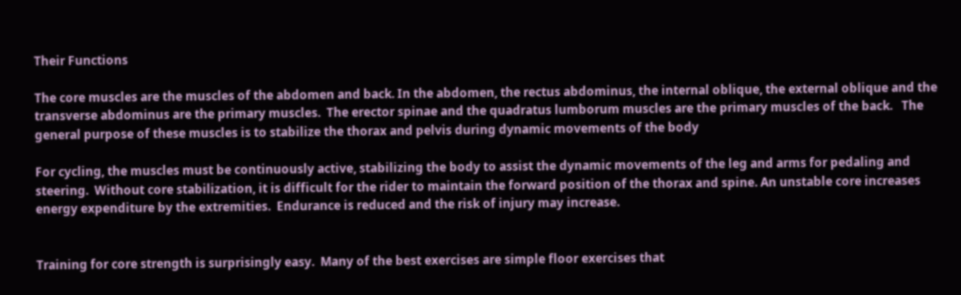Their Functions

The core muscles are the muscles of the abdomen and back. In the abdomen, the rectus abdominus, the internal oblique, the external oblique and the transverse abdominus are the primary muscles.  The erector spinae and the quadratus lumborum muscles are the primary muscles of the back.   The general purpose of these muscles is to stabilize the thorax and pelvis during dynamic movements of the body

For cycling, the muscles must be continuously active, stabilizing the body to assist the dynamic movements of the leg and arms for pedaling and steering.  Without core stabilization, it is difficult for the rider to maintain the forward position of the thorax and spine. An unstable core increases energy expenditure by the extremities.  Endurance is reduced and the risk of injury may increase.


Training for core strength is surprisingly easy.  Many of the best exercises are simple floor exercises that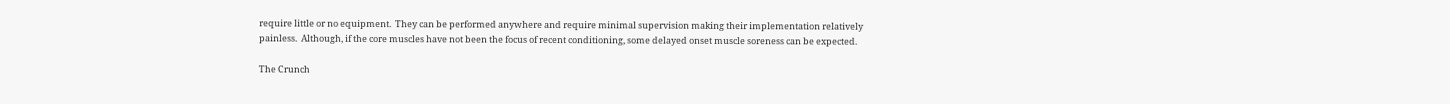require little or no equipment.  They can be performed anywhere and require minimal supervision making their implementation relatively painless.  Although, if the core muscles have not been the focus of recent conditioning, some delayed onset muscle soreness can be expected.

The Crunch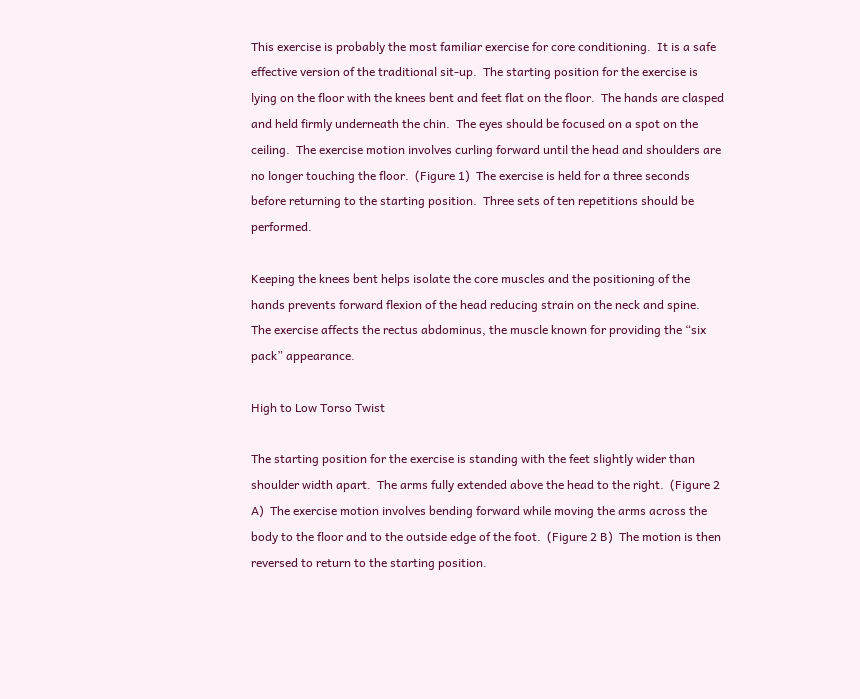This exercise is probably the most familiar exercise for core conditioning.  It is a safe effective version of the traditional sit-up.  The starting position for the exercise is lying on the floor with the knees bent and feet flat on the floor.  The hands are clasped and held firmly underneath the chin.  The eyes should be focused on a spot on the ceiling.  The exercise motion involves curling forward until the head and shoulders are no longer touching the floor.  (Figure 1)  The exercise is held for a three seconds before returning to the starting position.  Three sets of ten repetitions should be performed.

Keeping the knees bent helps isolate the core muscles and the positioning of the hands prevents forward flexion of the head reducing strain on the neck and spine.  The exercise affects the rectus abdominus, the muscle known for providing the “six pack” appearance.

High to Low Torso Twist

The starting position for the exercise is standing with the feet slightly wider than shoulder width apart.  The arms fully extended above the head to the right.  (Figure 2 A)  The exercise motion involves bending forward while moving the arms across the body to the floor and to the outside edge of the foot.  (Figure 2 B)  The motion is then reversed to return to the starting position.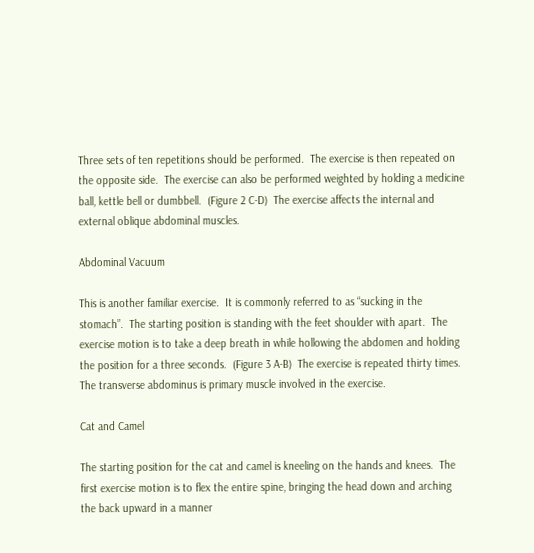Three sets of ten repetitions should be performed.  The exercise is then repeated on the opposite side.  The exercise can also be performed weighted by holding a medicine ball, kettle bell or dumbbell.  (Figure 2 C-D)  The exercise affects the internal and external oblique abdominal muscles.

Abdominal Vacuum

This is another familiar exercise.  It is commonly referred to as “sucking in the stomach”.  The starting position is standing with the feet shoulder with apart.  The exercise motion is to take a deep breath in while hollowing the abdomen and holding the position for a three seconds.  (Figure 3 A-B)  The exercise is repeated thirty times.  The transverse abdominus is primary muscle involved in the exercise.

Cat and Camel

The starting position for the cat and camel is kneeling on the hands and knees.  The first exercise motion is to flex the entire spine, bringing the head down and arching the back upward in a manner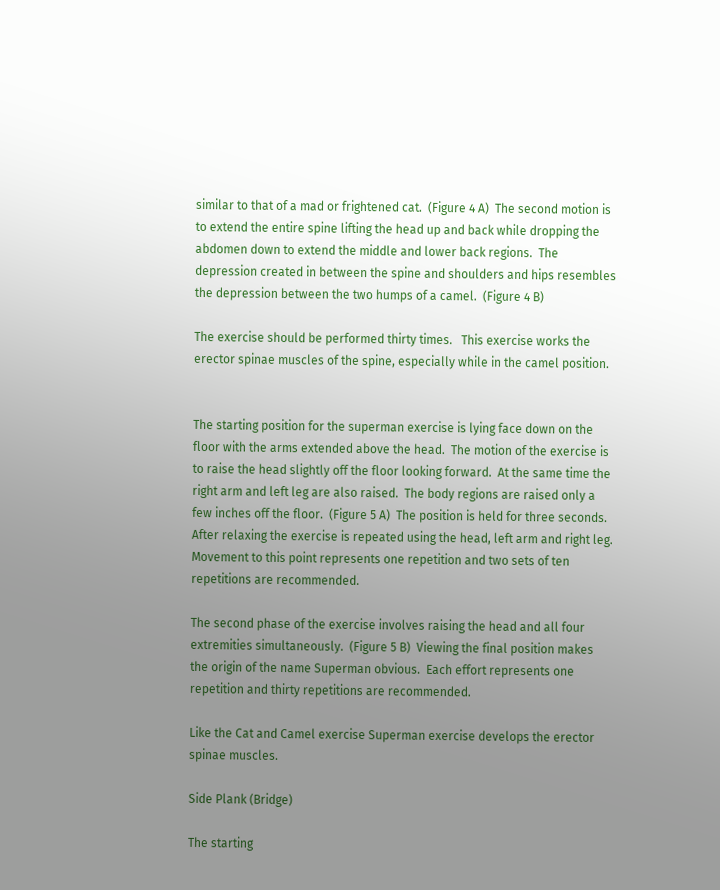similar to that of a mad or frightened cat.  (Figure 4 A)  The second motion is to extend the entire spine lifting the head up and back while dropping the abdomen down to extend the middle and lower back regions.  The depression created in between the spine and shoulders and hips resembles the depression between the two humps of a camel.  (Figure 4 B)

The exercise should be performed thirty times.   This exercise works the erector spinae muscles of the spine, especially while in the camel position.


The starting position for the superman exercise is lying face down on the floor with the arms extended above the head.  The motion of the exercise is to raise the head slightly off the floor looking forward.  At the same time the right arm and left leg are also raised.  The body regions are raised only a few inches off the floor.  (Figure 5 A)  The position is held for three seconds.  After relaxing the exercise is repeated using the head, left arm and right leg.  Movement to this point represents one repetition and two sets of ten repetitions are recommended.

The second phase of the exercise involves raising the head and all four extremities simultaneously.  (Figure 5 B)  Viewing the final position makes the origin of the name Superman obvious.  Each effort represents one repetition and thirty repetitions are recommended.

Like the Cat and Camel exercise Superman exercise develops the erector spinae muscles.

Side Plank (Bridge)

The starting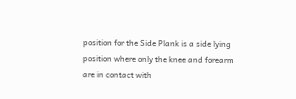position for the Side Plank is a side lying position where only the knee and forearm are in contact with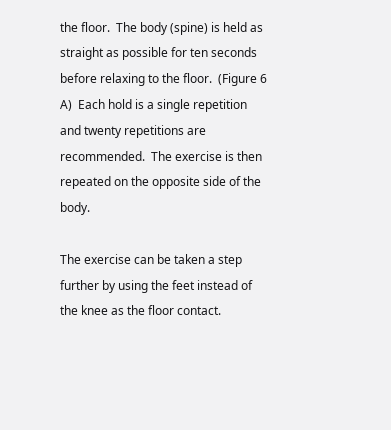the floor.  The body (spine) is held as straight as possible for ten seconds before relaxing to the floor.  (Figure 6 A)  Each hold is a single repetition and twenty repetitions are recommended.  The exercise is then repeated on the opposite side of the body.

The exercise can be taken a step further by using the feet instead of the knee as the floor contact.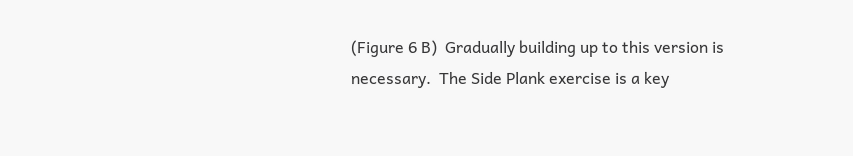(Figure 6 B)  Gradually building up to this version is necessary.  The Side Plank exercise is a key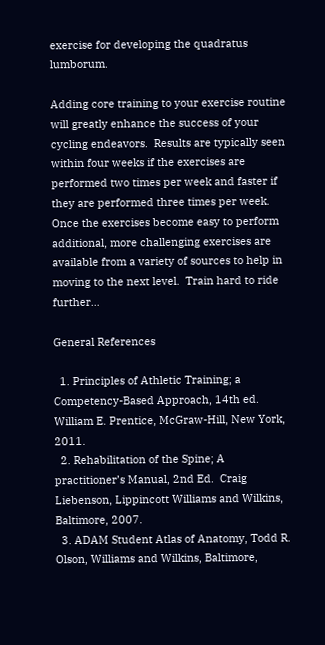exercise for developing the quadratus lumborum.

Adding core training to your exercise routine will greatly enhance the success of your cycling endeavors.  Results are typically seen within four weeks if the exercises are performed two times per week and faster if they are performed three times per week.  Once the exercises become easy to perform additional, more challenging exercises are available from a variety of sources to help in moving to the next level.  Train hard to ride further…

General References

  1. Principles of Athletic Training; a Competency-Based Approach, 14th ed. William E. Prentice, McGraw-Hill, New York, 2011.
  2. Rehabilitation of the Spine; A practitioner’s Manual, 2nd Ed.  Craig Liebenson, Lippincott Williams and Wilkins, Baltimore, 2007.
  3. ADAM Student Atlas of Anatomy, Todd R. Olson, Williams and Wilkins, Baltimore,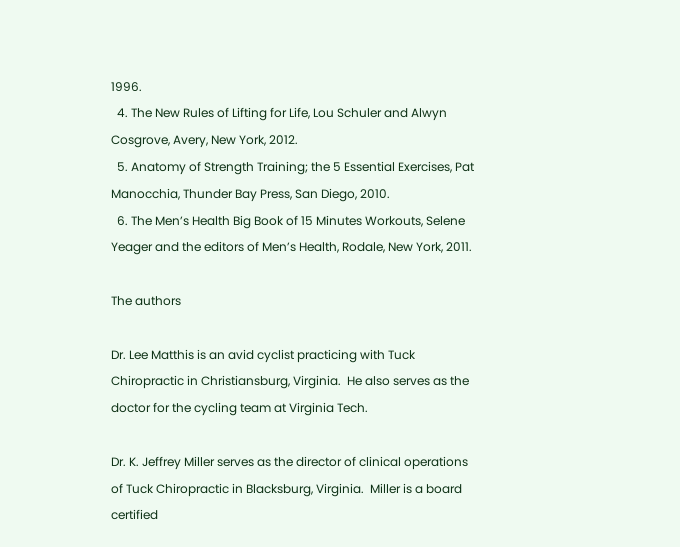1996.
  4. The New Rules of Lifting for Life, Lou Schuler and Alwyn Cosgrove, Avery, New York, 2012.
  5. Anatomy of Strength Training; the 5 Essential Exercises, Pat Manocchia, Thunder Bay Press, San Diego, 2010.
  6. The Men’s Health Big Book of 15 Minutes Workouts, Selene Yeager and the editors of Men’s Health, Rodale, New York, 2011.

The authors

Dr. Lee Matthis is an avid cyclist practicing with Tuck Chiropractic in Christiansburg, Virginia.  He also serves as the doctor for the cycling team at Virginia Tech.

Dr. K. Jeffrey Miller serves as the director of clinical operations of Tuck Chiropractic in Blacksburg, Virginia.  Miller is a board certified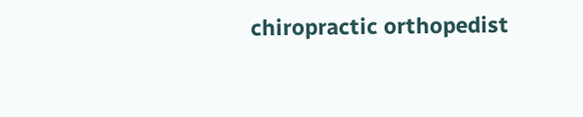chiropractic orthopedist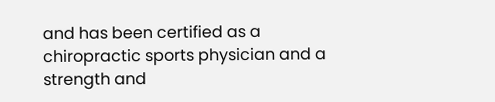and has been certified as a chiropractic sports physician and a strength and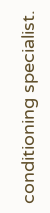conditioning specialist.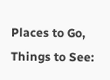Places to Go, Things to See: